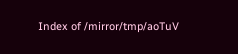Index of /mirror/tmp/aoTuV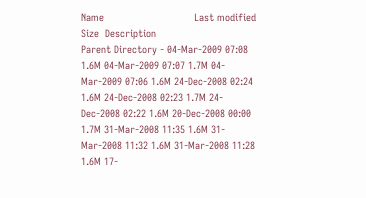Name                              Last modified      Size  Description
Parent Directory - 04-Mar-2009 07:08 1.6M 04-Mar-2009 07:07 1.7M 04-Mar-2009 07:06 1.6M 24-Dec-2008 02:24 1.6M 24-Dec-2008 02:23 1.7M 24-Dec-2008 02:22 1.6M 20-Dec-2008 00:00 1.7M 31-Mar-2008 11:35 1.6M 31-Mar-2008 11:32 1.6M 31-Mar-2008 11:28 1.6M 17-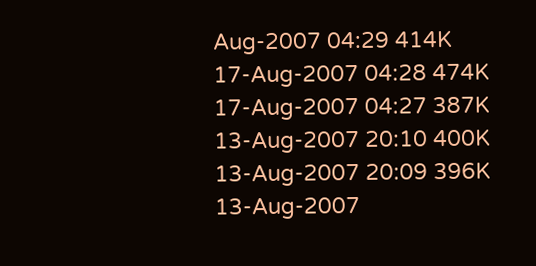Aug-2007 04:29 414K 17-Aug-2007 04:28 474K 17-Aug-2007 04:27 387K 13-Aug-2007 20:10 400K 13-Aug-2007 20:09 396K 13-Aug-2007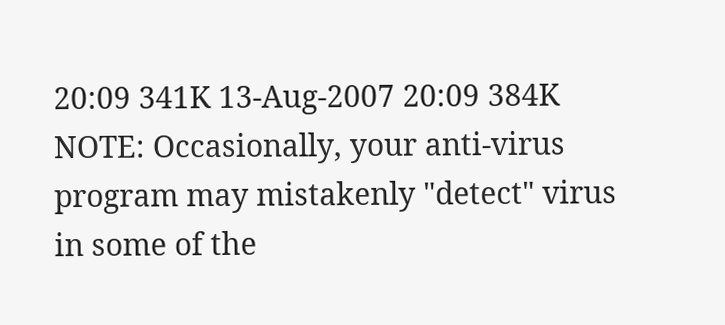20:09 341K 13-Aug-2007 20:09 384K
NOTE: Occasionally, your anti-virus program may mistakenly "detect" virus in some of the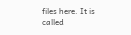files here. It is called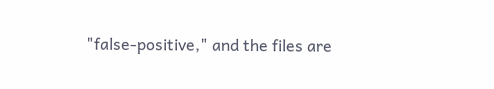"false-positive," and the files are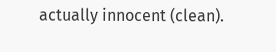actually innocent (clean).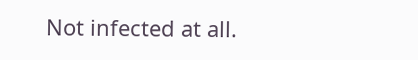Not infected at all.